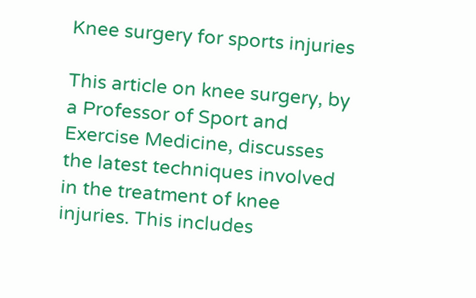Knee surgery for sports injuries

This article on knee surgery, by a Professor of Sport and Exercise Medicine, discusses the latest techniques involved in the treatment of knee injuries. This includes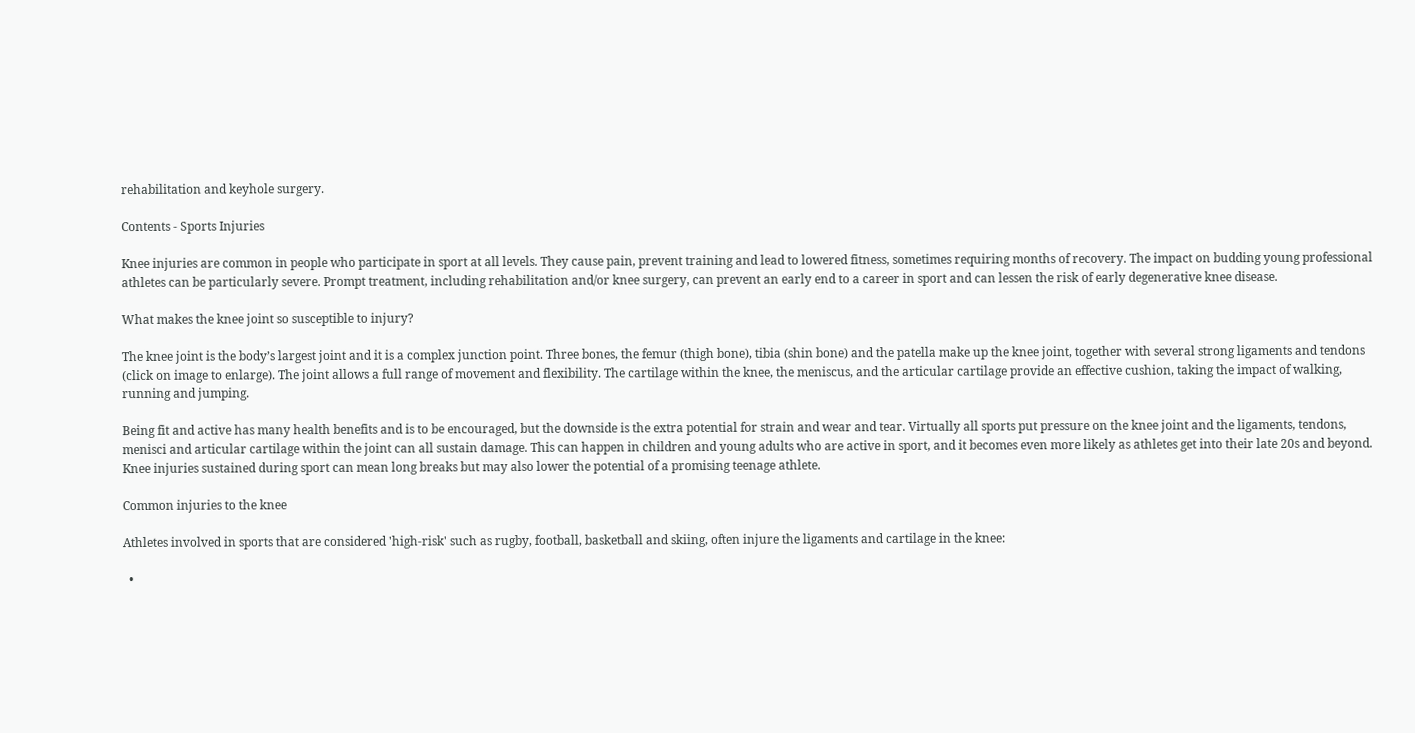rehabilitation and keyhole surgery.

Contents - Sports Injuries

Knee injuries are common in people who participate in sport at all levels. They cause pain, prevent training and lead to lowered fitness, sometimes requiring months of recovery. The impact on budding young professional athletes can be particularly severe. Prompt treatment, including rehabilitation and/or knee surgery, can prevent an early end to a career in sport and can lessen the risk of early degenerative knee disease.

What makes the knee joint so susceptible to injury?

The knee joint is the body’s largest joint and it is a complex junction point. Three bones, the femur (thigh bone), tibia (shin bone) and the patella make up the knee joint, together with several strong ligaments and tendons (click on image to enlarge). The joint allows a full range of movement and flexibility. The cartilage within the knee, the meniscus, and the articular cartilage provide an effective cushion, taking the impact of walking, running and jumping.

Being fit and active has many health benefits and is to be encouraged, but the downside is the extra potential for strain and wear and tear. Virtually all sports put pressure on the knee joint and the ligaments, tendons, menisci and articular cartilage within the joint can all sustain damage. This can happen in children and young adults who are active in sport, and it becomes even more likely as athletes get into their late 20s and beyond. Knee injuries sustained during sport can mean long breaks but may also lower the potential of a promising teenage athlete.

Common injuries to the knee

Athletes involved in sports that are considered 'high-risk' such as rugby, football, basketball and skiing, often injure the ligaments and cartilage in the knee:

  •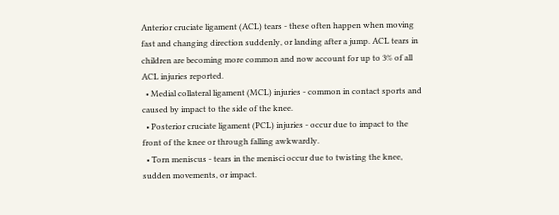Anterior cruciate ligament (ACL) tears - these often happen when moving fast and changing direction suddenly, or landing after a jump. ACL tears in children are becoming more common and now account for up to 3% of all ACL injuries reported.
  • Medial collateral ligament (MCL) injuries - common in contact sports and caused by impact to the side of the knee.
  • Posterior cruciate ligament (PCL) injuries - occur due to impact to the front of the knee or through falling awkwardly.
  • Torn meniscus - tears in the menisci occur due to twisting the knee, sudden movements, or impact.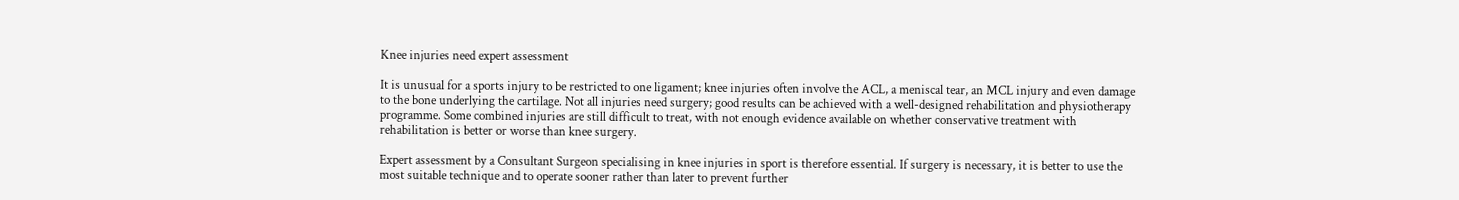Knee injuries need expert assessment

It is unusual for a sports injury to be restricted to one ligament; knee injuries often involve the ACL, a meniscal tear, an MCL injury and even damage to the bone underlying the cartilage. Not all injuries need surgery; good results can be achieved with a well-designed rehabilitation and physiotherapy programme. Some combined injuries are still difficult to treat, with not enough evidence available on whether conservative treatment with rehabilitation is better or worse than knee surgery.

Expert assessment by a Consultant Surgeon specialising in knee injuries in sport is therefore essential. If surgery is necessary, it is better to use the most suitable technique and to operate sooner rather than later to prevent further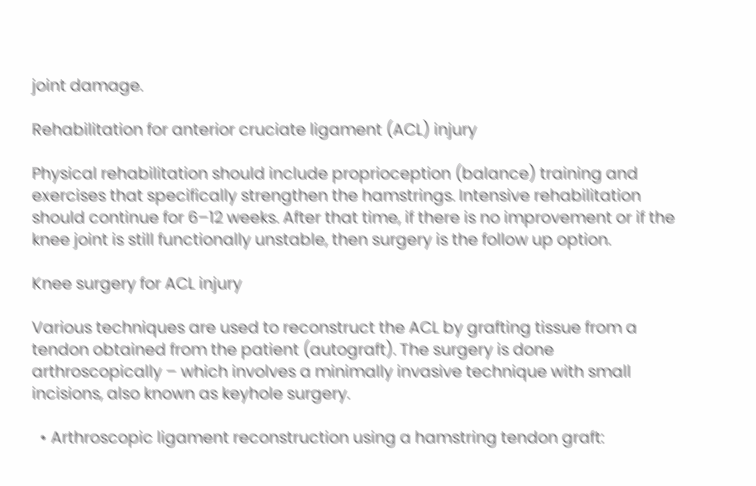joint damage.

Rehabilitation for anterior cruciate ligament (ACL) injury

Physical rehabilitation should include proprioception (balance) training and exercises that specifically strengthen the hamstrings. Intensive rehabilitation should continue for 6–12 weeks. After that time, if there is no improvement or if the knee joint is still functionally unstable, then surgery is the follow up option.

Knee surgery for ACL injury

Various techniques are used to reconstruct the ACL by grafting tissue from a tendon obtained from the patient (autograft). The surgery is done arthroscopically – which involves a minimally invasive technique with small incisions, also known as keyhole surgery.

  • Arthroscopic ligament reconstruction using a hamstring tendon graft: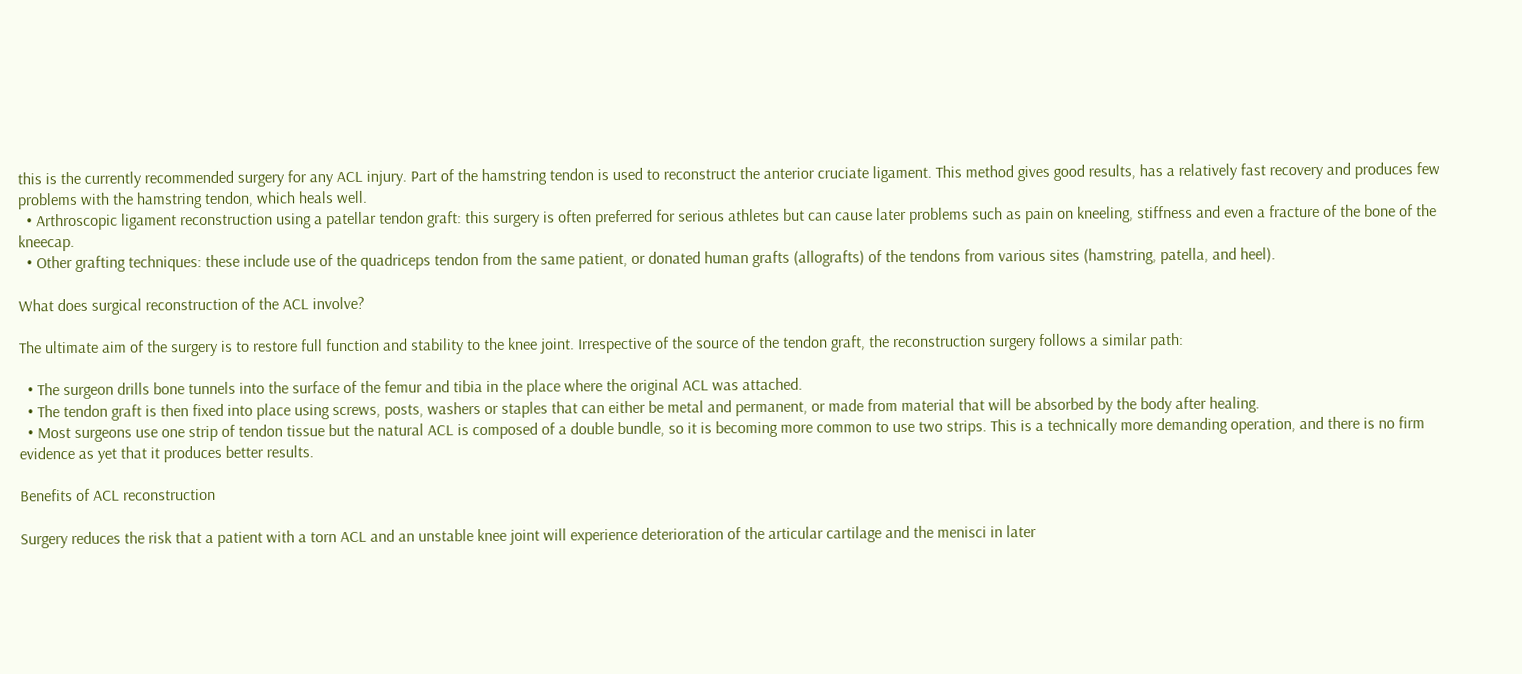this is the currently recommended surgery for any ACL injury. Part of the hamstring tendon is used to reconstruct the anterior cruciate ligament. This method gives good results, has a relatively fast recovery and produces few problems with the hamstring tendon, which heals well.
  • Arthroscopic ligament reconstruction using a patellar tendon graft: this surgery is often preferred for serious athletes but can cause later problems such as pain on kneeling, stiffness and even a fracture of the bone of the kneecap.
  • Other grafting techniques: these include use of the quadriceps tendon from the same patient, or donated human grafts (allografts) of the tendons from various sites (hamstring, patella, and heel).

What does surgical reconstruction of the ACL involve?

The ultimate aim of the surgery is to restore full function and stability to the knee joint. Irrespective of the source of the tendon graft, the reconstruction surgery follows a similar path:

  • The surgeon drills bone tunnels into the surface of the femur and tibia in the place where the original ACL was attached.
  • The tendon graft is then fixed into place using screws, posts, washers or staples that can either be metal and permanent, or made from material that will be absorbed by the body after healing.
  • Most surgeons use one strip of tendon tissue but the natural ACL is composed of a double bundle, so it is becoming more common to use two strips. This is a technically more demanding operation, and there is no firm evidence as yet that it produces better results.

Benefits of ACL reconstruction

Surgery reduces the risk that a patient with a torn ACL and an unstable knee joint will experience deterioration of the articular cartilage and the menisci in later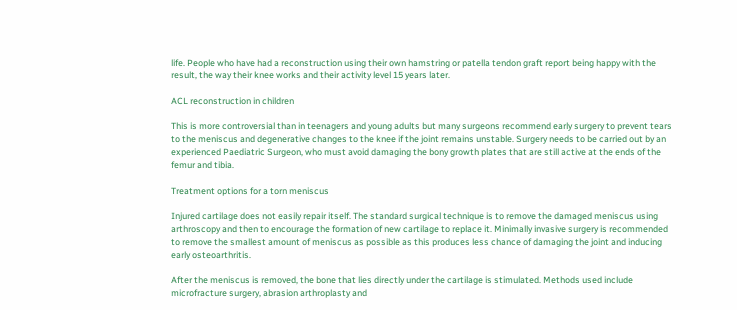life. People who have had a reconstruction using their own hamstring or patella tendon graft report being happy with the result, the way their knee works and their activity level 15 years later.

ACL reconstruction in children

This is more controversial than in teenagers and young adults but many surgeons recommend early surgery to prevent tears to the meniscus and degenerative changes to the knee if the joint remains unstable. Surgery needs to be carried out by an experienced Paediatric Surgeon, who must avoid damaging the bony growth plates that are still active at the ends of the femur and tibia.

Treatment options for a torn meniscus

Injured cartilage does not easily repair itself. The standard surgical technique is to remove the damaged meniscus using arthroscopy and then to encourage the formation of new cartilage to replace it. Minimally invasive surgery is recommended to remove the smallest amount of meniscus as possible as this produces less chance of damaging the joint and inducing early osteoarthritis.

After the meniscus is removed, the bone that lies directly under the cartilage is stimulated. Methods used include microfracture surgery, abrasion arthroplasty and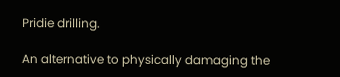Pridie drilling.

An alternative to physically damaging the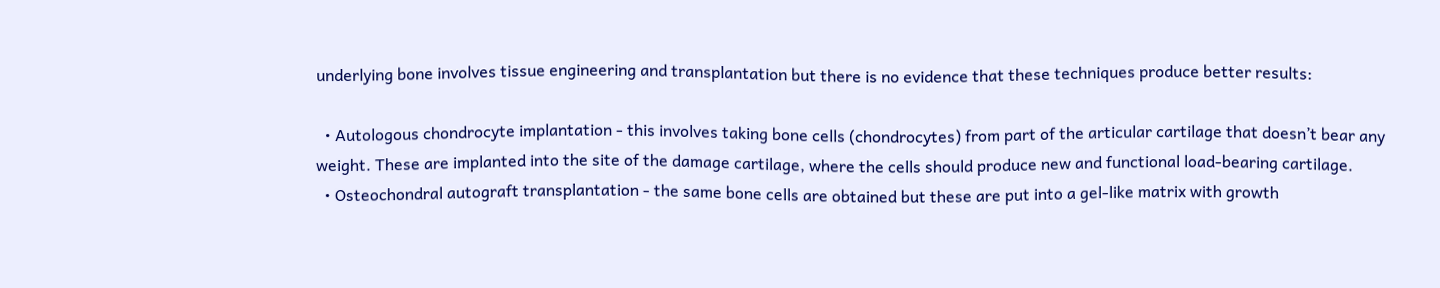underlying bone involves tissue engineering and transplantation but there is no evidence that these techniques produce better results:

  • Autologous chondrocyte implantation - this involves taking bone cells (chondrocytes) from part of the articular cartilage that doesn’t bear any weight. These are implanted into the site of the damage cartilage, where the cells should produce new and functional load-bearing cartilage.
  • Osteochondral autograft transplantation - the same bone cells are obtained but these are put into a gel-like matrix with growth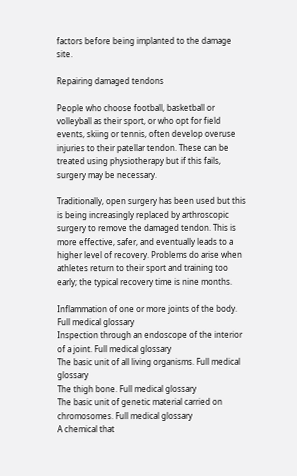factors before being implanted to the damage site.

Repairing damaged tendons

People who choose football, basketball or volleyball as their sport, or who opt for field events, skiing or tennis, often develop overuse injuries to their patellar tendon. These can be treated using physiotherapy but if this fails, surgery may be necessary.

Traditionally, open surgery has been used but this is being increasingly replaced by arthroscopic surgery to remove the damaged tendon. This is more effective, safer, and eventually leads to a higher level of recovery. Problems do arise when athletes return to their sport and training too early; the typical recovery time is nine months.

Inflammation of one or more joints of the body. Full medical glossary
Inspection through an endoscope of the interior of a joint. Full medical glossary
The basic unit of all living organisms. Full medical glossary
The thigh bone. Full medical glossary
The basic unit of genetic material carried on chromosomes. Full medical glossary
A chemical that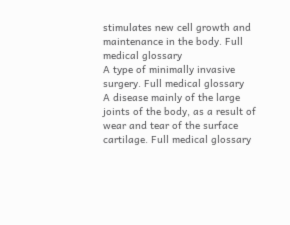stimulates new cell growth and maintenance in the body. Full medical glossary
A type of minimally invasive surgery. Full medical glossary
A disease mainly of the large joints of the body, as a result of wear and tear of the surface cartilage. Full medical glossary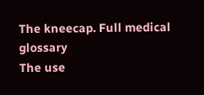The kneecap. Full medical glossary
The use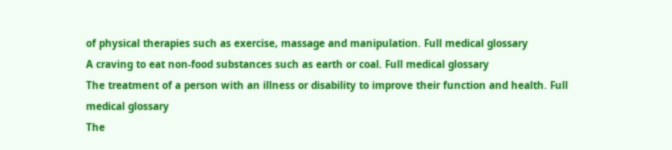of physical therapies such as exercise, massage and manipulation. Full medical glossary
A craving to eat non-food substances such as earth or coal. Full medical glossary
The treatment of a person with an illness or disability to improve their function and health. Full medical glossary
The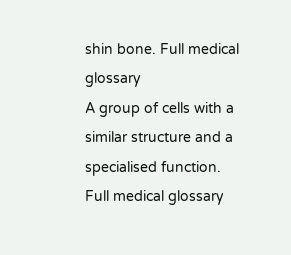shin bone. Full medical glossary
A group of cells with a similar structure and a specialised function. Full medical glossary